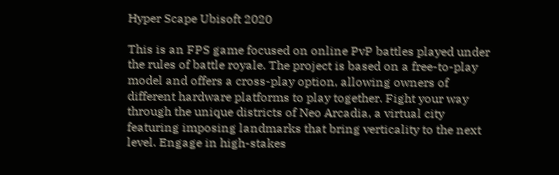Hyper Scape Ubisoft 2020

This is an FPS game focused on online PvP battles played under the rules of battle royale. The project is based on a free-to-play model and offers a cross-play option, allowing owners of different hardware platforms to play together. Fight your way through the unique districts of Neo Arcadia, a virtual city featuring imposing landmarks that bring verticality to the next level. Engage in high-stakes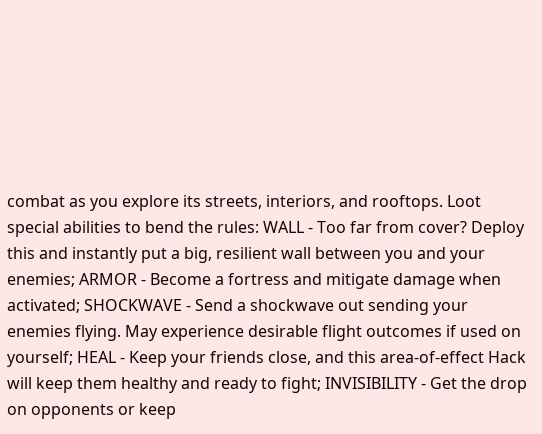combat as you explore its streets, interiors, and rooftops. Loot special abilities to bend the rules: WALL - Too far from cover? Deploy this and instantly put a big, resilient wall between you and your enemies; ARMOR - Become a fortress and mitigate damage when activated; SHOCKWAVE - Send a shockwave out sending your enemies flying. May experience desirable flight outcomes if used on yourself; HEAL - Keep your friends close, and this area-of-effect Hack will keep them healthy and ready to fight; INVISIBILITY - Get the drop on opponents or keep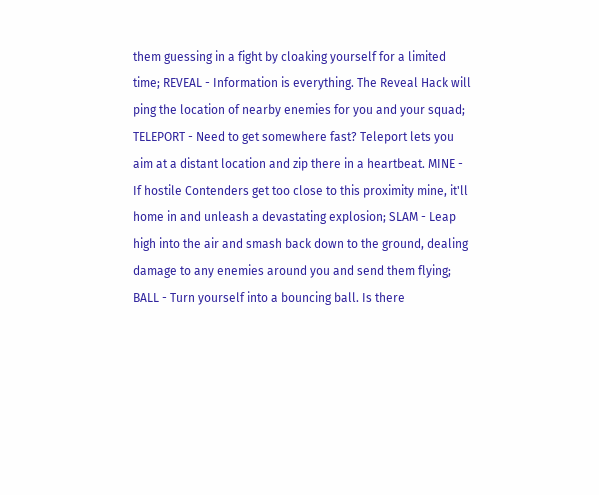them guessing in a fight by cloaking yourself for a limited time; REVEAL - Information is everything. The Reveal Hack will ping the location of nearby enemies for you and your squad; TELEPORT - Need to get somewhere fast? Teleport lets you aim at a distant location and zip there in a heartbeat. MINE - If hostile Contenders get too close to this proximity mine, it'll home in and unleash a devastating explosion; SLAM - Leap high into the air and smash back down to the ground, dealing damage to any enemies around you and send them flying; BALL - Turn yourself into a bouncing ball. Is there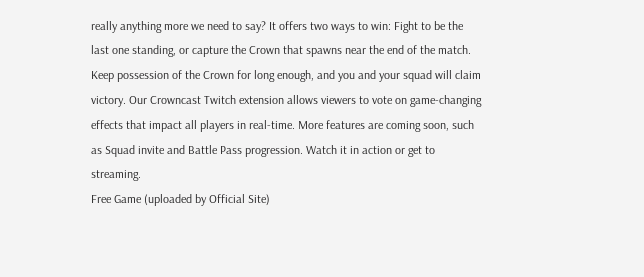really anything more we need to say? It offers two ways to win: Fight to be the last one standing, or capture the Crown that spawns near the end of the match. Keep possession of the Crown for long enough, and you and your squad will claim victory. Our Crowncast Twitch extension allows viewers to vote on game-changing effects that impact all players in real-time. More features are coming soon, such as Squad invite and Battle Pass progression. Watch it in action or get to streaming.
Free Game (uploaded by Official Site)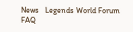News   Legends World Forum     FAQ